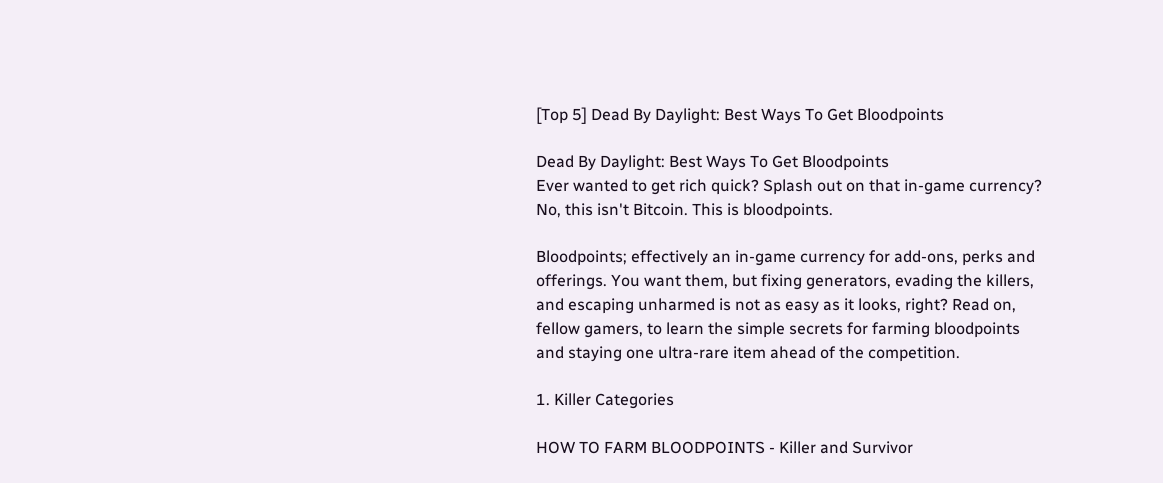[Top 5] Dead By Daylight: Best Ways To Get Bloodpoints

Dead By Daylight: Best Ways To Get Bloodpoints
Ever wanted to get rich quick? Splash out on that in-game currency? No, this isn't Bitcoin. This is bloodpoints.

Bloodpoints; effectively an in-game currency for add-ons, perks and offerings. You want them, but fixing generators, evading the killers, and escaping unharmed is not as easy as it looks, right? Read on, fellow gamers, to learn the simple secrets for farming bloodpoints and staying one ultra-rare item ahead of the competition.

1. Killer Categories

HOW TO FARM BLOODPOINTS - Killer and Survivor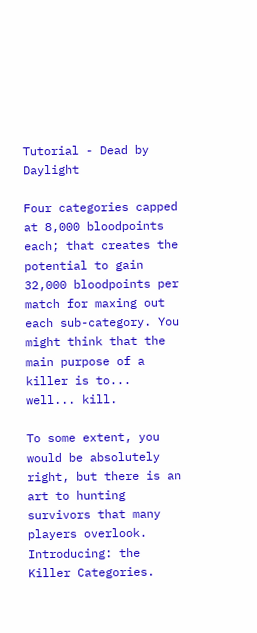Tutorial - Dead by Daylight

Four categories capped at 8,000 bloodpoints each; that creates the potential to gain 32,000 bloodpoints per match for maxing out each sub-category. You might think that the main purpose of a killer is to... well... kill.

To some extent, you would be absolutely right, but there is an art to hunting survivors that many players overlook. Introducing: the Killer Categories.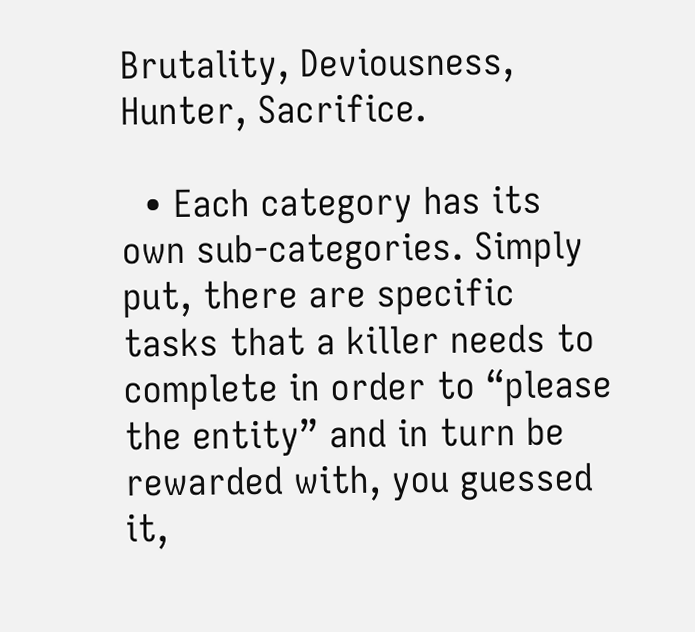Brutality, Deviousness, Hunter, Sacrifice.

  • Each category has its own sub-categories. Simply put, there are specific tasks that a killer needs to complete in order to “please the entity” and in turn be rewarded with, you guessed it,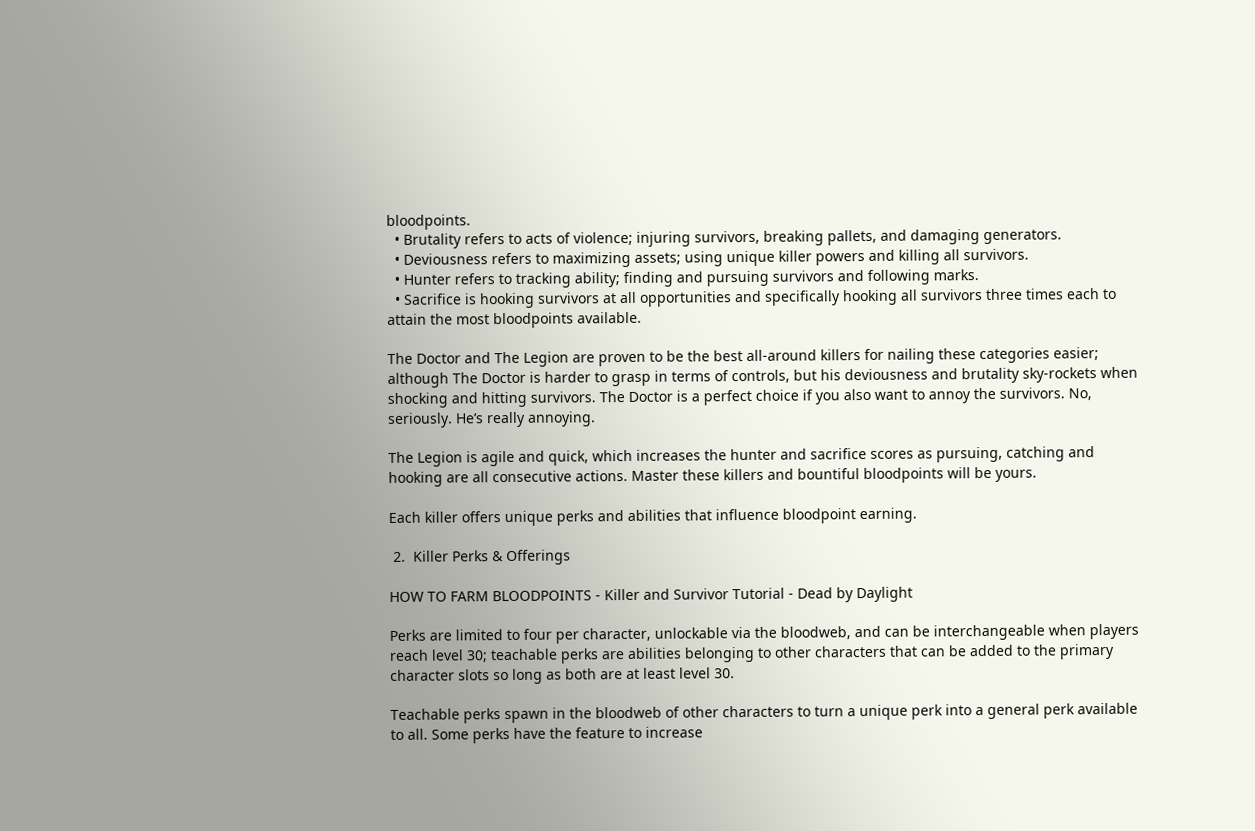bloodpoints.
  • Brutality refers to acts of violence; injuring survivors, breaking pallets, and damaging generators.
  • Deviousness refers to maximizing assets; using unique killer powers and killing all survivors.
  • Hunter refers to tracking ability; finding and pursuing survivors and following marks.
  • Sacrifice is hooking survivors at all opportunities and specifically hooking all survivors three times each to attain the most bloodpoints available.

The Doctor and The Legion are proven to be the best all-around killers for nailing these categories easier; although The Doctor is harder to grasp in terms of controls, but his deviousness and brutality sky-rockets when shocking and hitting survivors. The Doctor is a perfect choice if you also want to annoy the survivors. No, seriously. He’s really annoying.

The Legion is agile and quick, which increases the hunter and sacrifice scores as pursuing, catching and hooking are all consecutive actions. Master these killers and bountiful bloodpoints will be yours.

Each killer offers unique perks and abilities that influence bloodpoint earning.

 2.  Killer Perks & Offerings

HOW TO FARM BLOODPOINTS - Killer and Survivor Tutorial - Dead by Daylight

Perks are limited to four per character, unlockable via the bloodweb, and can be interchangeable when players reach level 30; teachable perks are abilities belonging to other characters that can be added to the primary character slots so long as both are at least level 30.

Teachable perks spawn in the bloodweb of other characters to turn a unique perk into a general perk available to all. Some perks have the feature to increase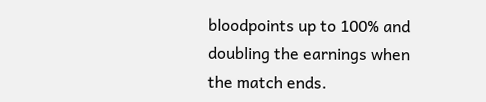bloodpoints up to 100% and doubling the earnings when the match ends.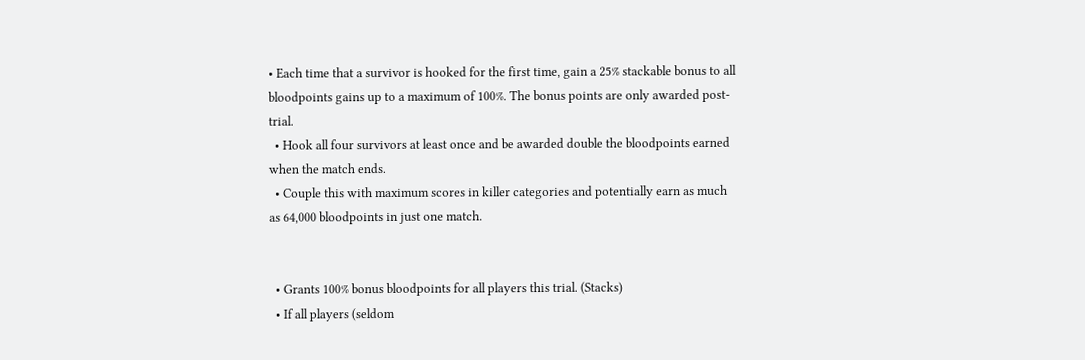• Each time that a survivor is hooked for the first time, gain a 25% stackable bonus to all bloodpoints gains up to a maximum of 100%. The bonus points are only awarded post-trial.
  • Hook all four survivors at least once and be awarded double the bloodpoints earned when the match ends.
  • Couple this with maximum scores in killer categories and potentially earn as much as 64,000 bloodpoints in just one match.


  • Grants 100% bonus bloodpoints for all players this trial. (Stacks)
  • If all players (seldom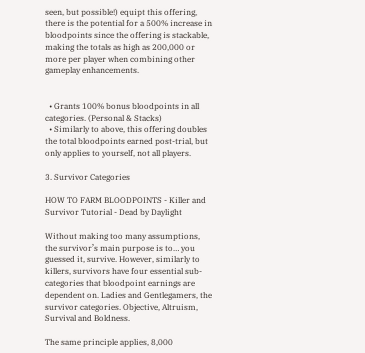seen, but possible!) equipt this offering, there is the potential for a 500% increase in bloodpoints since the offering is stackable, making the totals as high as 200,000 or more per player when combining other gameplay enhancements.


  • Grants 100% bonus bloodpoints in all categories. (Personal & Stacks)
  • Similarly to above, this offering doubles the total bloodpoints earned post-trial, but only applies to yourself, not all players.

3. Survivor Categories

HOW TO FARM BLOODPOINTS - Killer and Survivor Tutorial - Dead by Daylight

Without making too many assumptions, the survivor’s main purpose is to… you guessed it, survive. However, similarly to killers, survivors have four essential sub-categories that bloodpoint earnings are dependent on. Ladies and Gentlegamers, the survivor categories. Objective, Altruism, Survival and Boldness.

The same principle applies, 8,000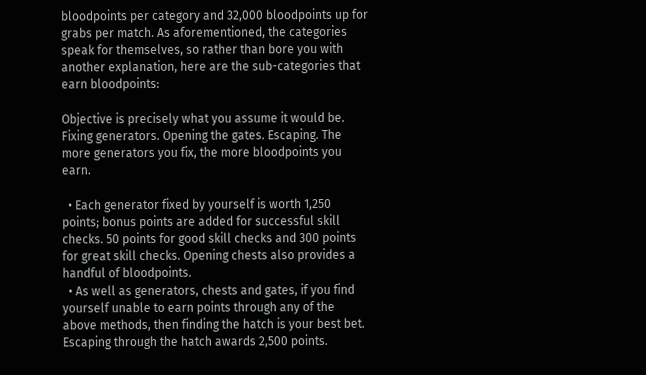bloodpoints per category and 32,000 bloodpoints up for grabs per match. As aforementioned, the categories speak for themselves, so rather than bore you with another explanation, here are the sub-categories that earn bloodpoints:

Objective is precisely what you assume it would be. Fixing generators. Opening the gates. Escaping. The more generators you fix, the more bloodpoints you earn.

  • Each generator fixed by yourself is worth 1,250 points; bonus points are added for successful skill checks. 50 points for good skill checks and 300 points for great skill checks. Opening chests also provides a handful of bloodpoints.
  • As well as generators, chests and gates, if you find yourself unable to earn points through any of the above methods, then finding the hatch is your best bet. Escaping through the hatch awards 2,500 points.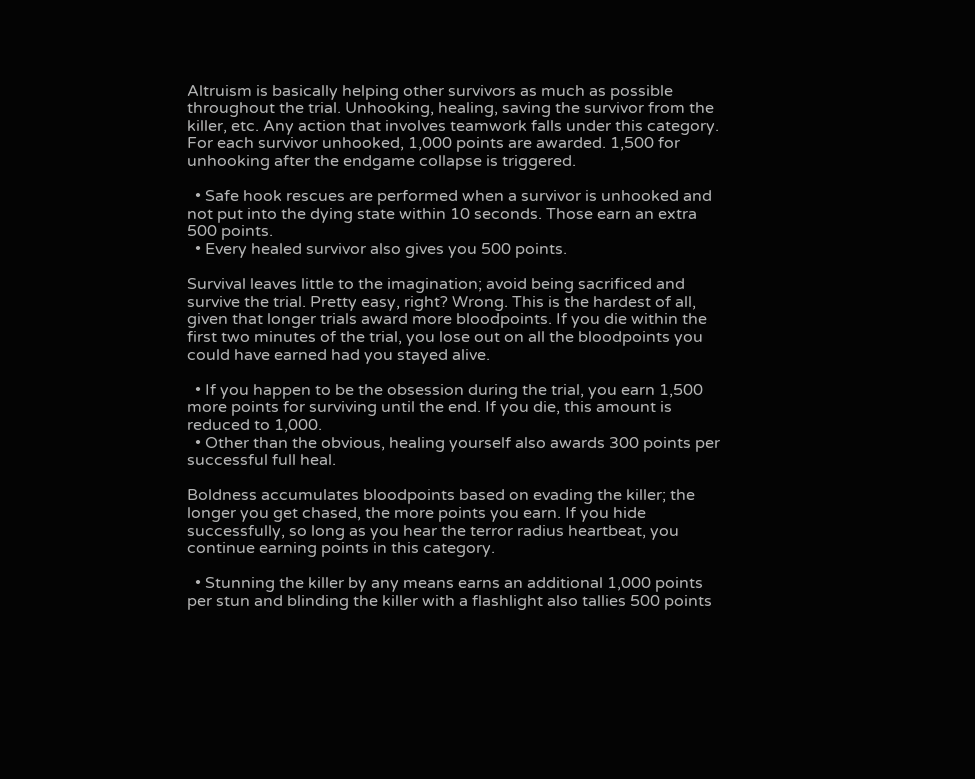Altruism is basically helping other survivors as much as possible throughout the trial. Unhooking, healing, saving the survivor from the killer, etc. Any action that involves teamwork falls under this category. For each survivor unhooked, 1,000 points are awarded. 1,500 for unhooking after the endgame collapse is triggered.

  • Safe hook rescues are performed when a survivor is unhooked and not put into the dying state within 10 seconds. Those earn an extra 500 points.
  • Every healed survivor also gives you 500 points.

Survival leaves little to the imagination; avoid being sacrificed and survive the trial. Pretty easy, right? Wrong. This is the hardest of all, given that longer trials award more bloodpoints. If you die within the first two minutes of the trial, you lose out on all the bloodpoints you could have earned had you stayed alive.

  • If you happen to be the obsession during the trial, you earn 1,500 more points for surviving until the end. If you die, this amount is reduced to 1,000.
  • Other than the obvious, healing yourself also awards 300 points per successful full heal.

Boldness accumulates bloodpoints based on evading the killer; the longer you get chased, the more points you earn. If you hide successfully, so long as you hear the terror radius heartbeat, you continue earning points in this category.

  • Stunning the killer by any means earns an additional 1,000 points per stun and blinding the killer with a flashlight also tallies 500 points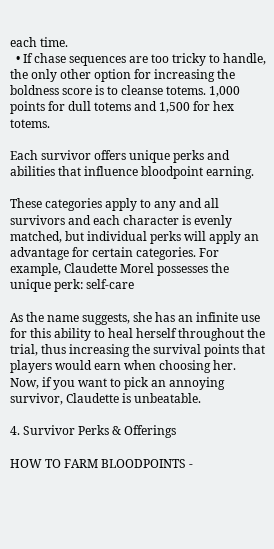each time.
  • If chase sequences are too tricky to handle, the only other option for increasing the boldness score is to cleanse totems. 1,000 points for dull totems and 1,500 for hex totems.

Each survivor offers unique perks and abilities that influence bloodpoint earning.

These categories apply to any and all survivors and each character is evenly matched, but individual perks will apply an advantage for certain categories. For example, Claudette Morel possesses the unique perk: self-care

As the name suggests, she has an infinite use for this ability to heal herself throughout the trial, thus increasing the survival points that players would earn when choosing her. Now, if you want to pick an annoying survivor, Claudette is unbeatable.

4. Survivor Perks & Offerings

HOW TO FARM BLOODPOINTS -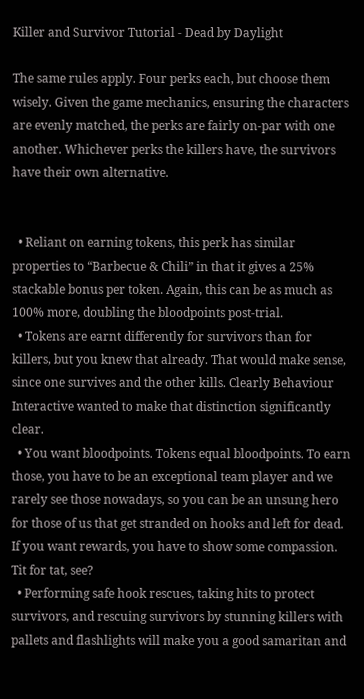Killer and Survivor Tutorial - Dead by Daylight

The same rules apply. Four perks each, but choose them wisely. Given the game mechanics, ensuring the characters are evenly matched, the perks are fairly on-par with one another. Whichever perks the killers have, the survivors have their own alternative.


  • Reliant on earning tokens, this perk has similar properties to “Barbecue & Chili” in that it gives a 25% stackable bonus per token. Again, this can be as much as 100% more, doubling the bloodpoints post-trial.
  • Tokens are earnt differently for survivors than for killers, but you knew that already. That would make sense, since one survives and the other kills. Clearly Behaviour Interactive wanted to make that distinction significantly clear.
  • You want bloodpoints. Tokens equal bloodpoints. To earn those, you have to be an exceptional team player and we rarely see those nowadays, so you can be an unsung hero for those of us that get stranded on hooks and left for dead. If you want rewards, you have to show some compassion. Tit for tat, see?
  • Performing safe hook rescues, taking hits to protect survivors, and rescuing survivors by stunning killers with pallets and flashlights will make you a good samaritan and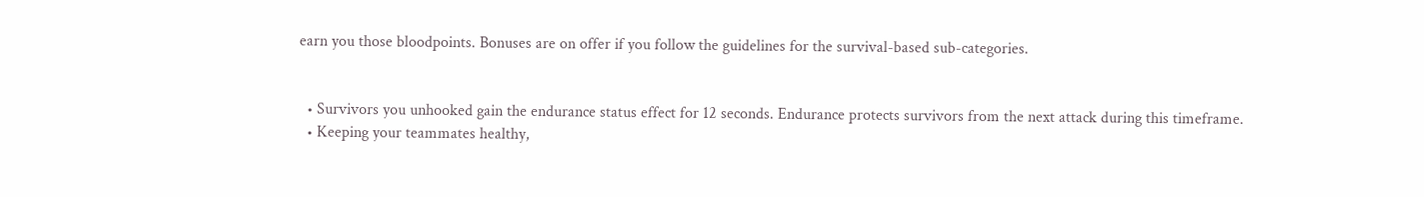earn you those bloodpoints. Bonuses are on offer if you follow the guidelines for the survival-based sub-categories.


  • Survivors you unhooked gain the endurance status effect for 12 seconds. Endurance protects survivors from the next attack during this timeframe.
  • Keeping your teammates healthy,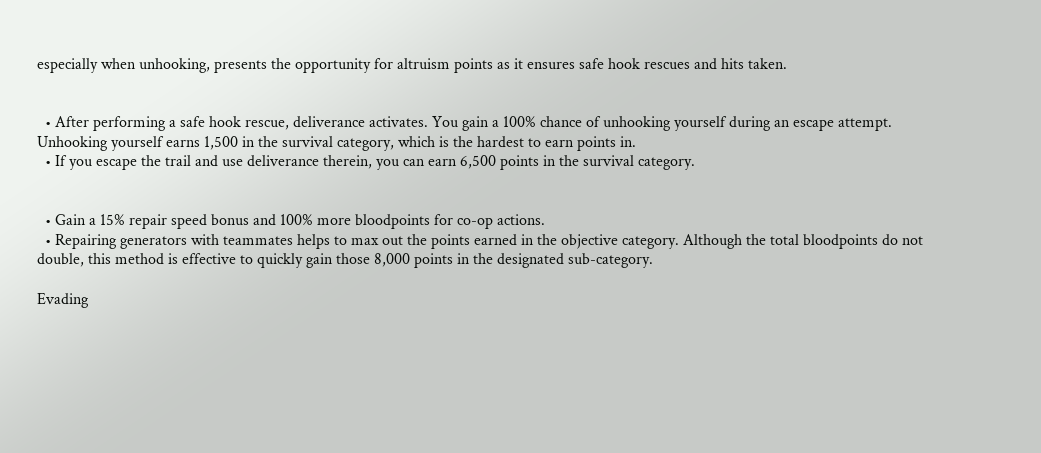especially when unhooking, presents the opportunity for altruism points as it ensures safe hook rescues and hits taken.


  • After performing a safe hook rescue, deliverance activates. You gain a 100% chance of unhooking yourself during an escape attempt. Unhooking yourself earns 1,500 in the survival category, which is the hardest to earn points in.
  • If you escape the trail and use deliverance therein, you can earn 6,500 points in the survival category.


  • Gain a 15% repair speed bonus and 100% more bloodpoints for co-op actions.
  • Repairing generators with teammates helps to max out the points earned in the objective category. Although the total bloodpoints do not double, this method is effective to quickly gain those 8,000 points in the designated sub-category.

Evading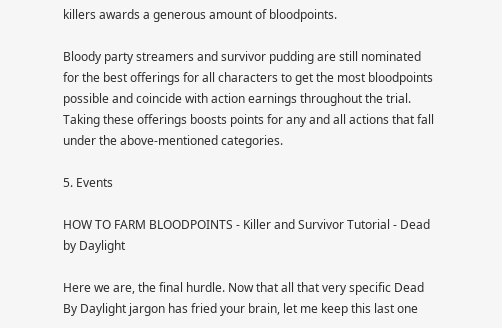killers awards a generous amount of bloodpoints.

Bloody party streamers and survivor pudding are still nominated for the best offerings for all characters to get the most bloodpoints possible and coincide with action earnings throughout the trial. Taking these offerings boosts points for any and all actions that fall under the above-mentioned categories.

5. Events

HOW TO FARM BLOODPOINTS - Killer and Survivor Tutorial - Dead by Daylight

Here we are, the final hurdle. Now that all that very specific Dead By Daylight jargon has fried your brain, let me keep this last one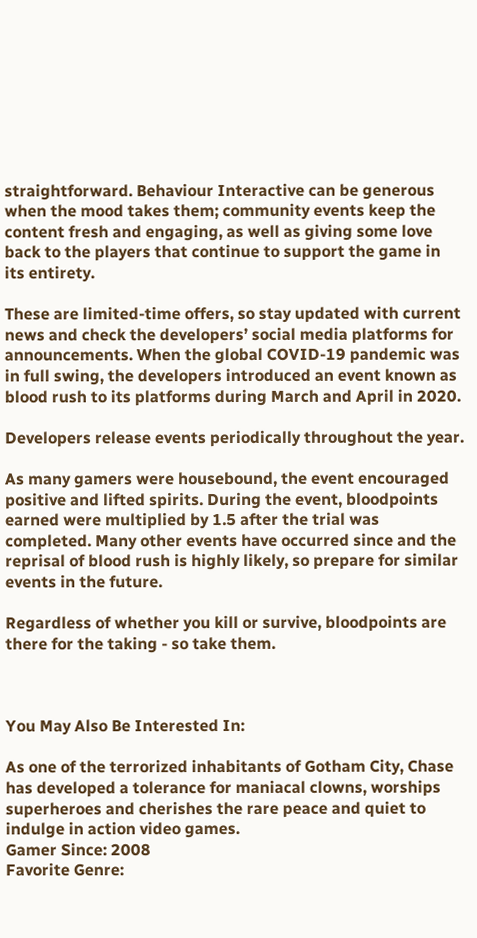straightforward. Behaviour Interactive can be generous when the mood takes them; community events keep the content fresh and engaging, as well as giving some love back to the players that continue to support the game in its entirety.

These are limited-time offers, so stay updated with current news and check the developers’ social media platforms for announcements. When the global COVID-19 pandemic was in full swing, the developers introduced an event known as blood rush to its platforms during March and April in 2020.

Developers release events periodically throughout the year.

As many gamers were housebound, the event encouraged positive and lifted spirits. During the event, bloodpoints earned were multiplied by 1.5 after the trial was completed. Many other events have occurred since and the reprisal of blood rush is highly likely, so prepare for similar events in the future.

Regardless of whether you kill or survive, bloodpoints are there for the taking - so take them.



You May Also Be Interested In:

As one of the terrorized inhabitants of Gotham City, Chase has developed a tolerance for maniacal clowns, worships superheroes and cherishes the rare peace and quiet to indulge in action video games.
Gamer Since: 2008
Favorite Genre: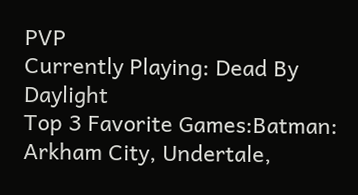PVP
Currently Playing: Dead By Daylight
Top 3 Favorite Games:Batman: Arkham City, Undertale,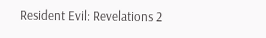Resident Evil: Revelations 2